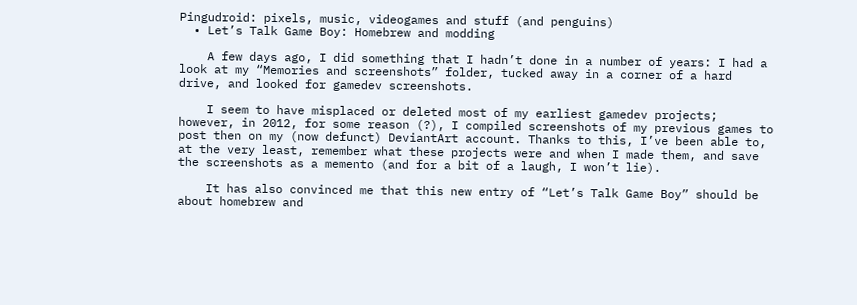Pingudroid: pixels, music, videogames and stuff (and penguins)
  • Let’s Talk Game Boy: Homebrew and modding

    A few days ago, I did something that I hadn’t done in a number of years: I had a look at my “Memories and screenshots” folder, tucked away in a corner of a hard drive, and looked for gamedev screenshots.

    I seem to have misplaced or deleted most of my earliest gamedev projects; however, in 2012, for some reason (?), I compiled screenshots of my previous games to post then on my (now defunct) DeviantArt account. Thanks to this, I’ve been able to, at the very least, remember what these projects were and when I made them, and save the screenshots as a memento (and for a bit of a laugh, I won’t lie).

    It has also convinced me that this new entry of “Let’s Talk Game Boy” should be about homebrew and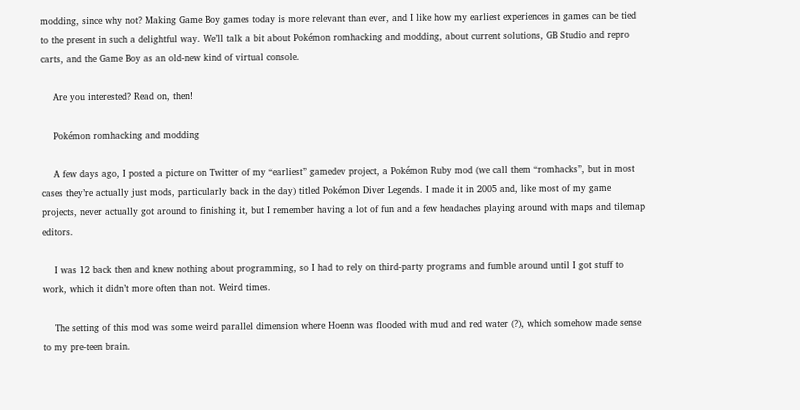modding, since why not? Making Game Boy games today is more relevant than ever, and I like how my earliest experiences in games can be tied to the present in such a delightful way. We’ll talk a bit about Pokémon romhacking and modding, about current solutions, GB Studio and repro carts, and the Game Boy as an old-new kind of virtual console.

    Are you interested? Read on, then!

    Pokémon romhacking and modding

    A few days ago, I posted a picture on Twitter of my “earliest” gamedev project, a Pokémon Ruby mod (we call them “romhacks”, but in most cases they’re actually just mods, particularly back in the day) titled Pokémon Diver Legends. I made it in 2005 and, like most of my game projects, never actually got around to finishing it, but I remember having a lot of fun and a few headaches playing around with maps and tilemap editors.

    I was 12 back then and knew nothing about programming, so I had to rely on third-party programs and fumble around until I got stuff to work, which it didn’t more often than not. Weird times.

    The setting of this mod was some weird parallel dimension where Hoenn was flooded with mud and red water (?), which somehow made sense to my pre-teen brain.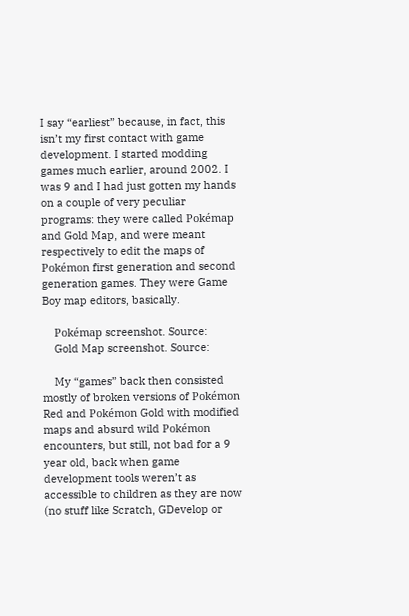I say “earliest” because, in fact, this isn’t my first contact with game development. I started modding games much earlier, around 2002. I was 9 and I had just gotten my hands on a couple of very peculiar programs: they were called Pokémap and Gold Map, and were meant respectively to edit the maps of Pokémon first generation and second generation games. They were Game Boy map editors, basically.

    Pokémap screenshot. Source:
    Gold Map screenshot. Source:

    My “games” back then consisted mostly of broken versions of Pokémon Red and Pokémon Gold with modified maps and absurd wild Pokémon encounters, but still, not bad for a 9 year old, back when game development tools weren’t as accessible to children as they are now (no stuff like Scratch, GDevelop or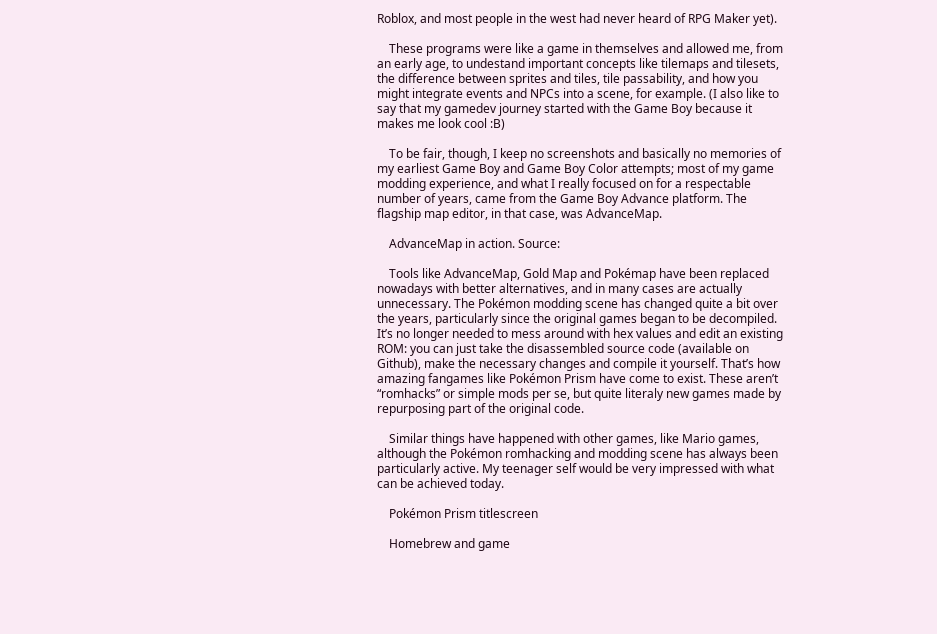Roblox, and most people in the west had never heard of RPG Maker yet).

    These programs were like a game in themselves and allowed me, from an early age, to undestand important concepts like tilemaps and tilesets, the difference between sprites and tiles, tile passability, and how you might integrate events and NPCs into a scene, for example. (I also like to say that my gamedev journey started with the Game Boy because it makes me look cool :B)

    To be fair, though, I keep no screenshots and basically no memories of my earliest Game Boy and Game Boy Color attempts; most of my game modding experience, and what I really focused on for a respectable number of years, came from the Game Boy Advance platform. The flagship map editor, in that case, was AdvanceMap.

    AdvanceMap in action. Source:

    Tools like AdvanceMap, Gold Map and Pokémap have been replaced nowadays with better alternatives, and in many cases are actually unnecessary. The Pokémon modding scene has changed quite a bit over the years, particularly since the original games began to be decompiled. It’s no longer needed to mess around with hex values and edit an existing ROM: you can just take the disassembled source code (available on Github), make the necessary changes and compile it yourself. That’s how amazing fangames like Pokémon Prism have come to exist. These aren’t “romhacks” or simple mods per se, but quite literaly new games made by repurposing part of the original code.

    Similar things have happened with other games, like Mario games, although the Pokémon romhacking and modding scene has always been particularly active. My teenager self would be very impressed with what can be achieved today.

    Pokémon Prism titlescreen

    Homebrew and game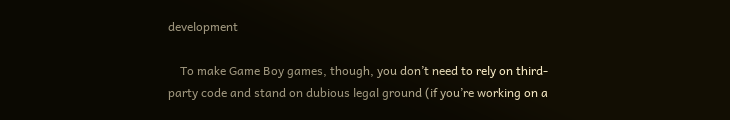development

    To make Game Boy games, though, you don’t need to rely on third-party code and stand on dubious legal ground (if you’re working on a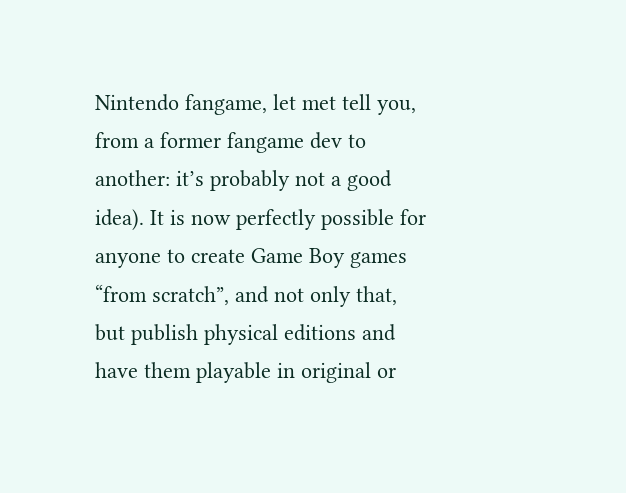Nintendo fangame, let met tell you, from a former fangame dev to another: it’s probably not a good idea). It is now perfectly possible for anyone to create Game Boy games “from scratch”, and not only that, but publish physical editions and have them playable in original or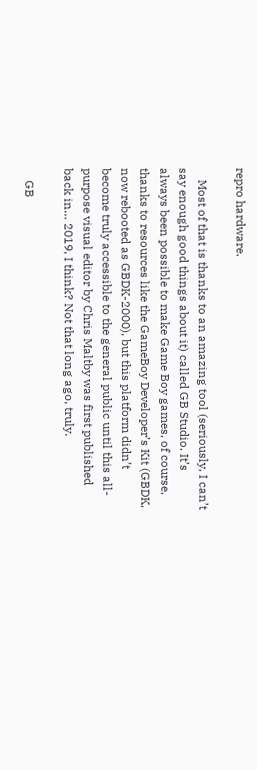repro hardware.

    Most of that is thanks to an amazing tool (seriously, I can’t say enough good things about it) called GB Studio. It’s always been possible to make Game Boy games, of course, thanks to resources like the GameBoy Developer’s Kit (GBDK, now rebooted as GBDK-2000), but this platform didn’t become truly accessible to the general public until this all-purpose visual editor by Chris Maltby was first published back in… 2019, I think? Not that long ago, truly.

    GB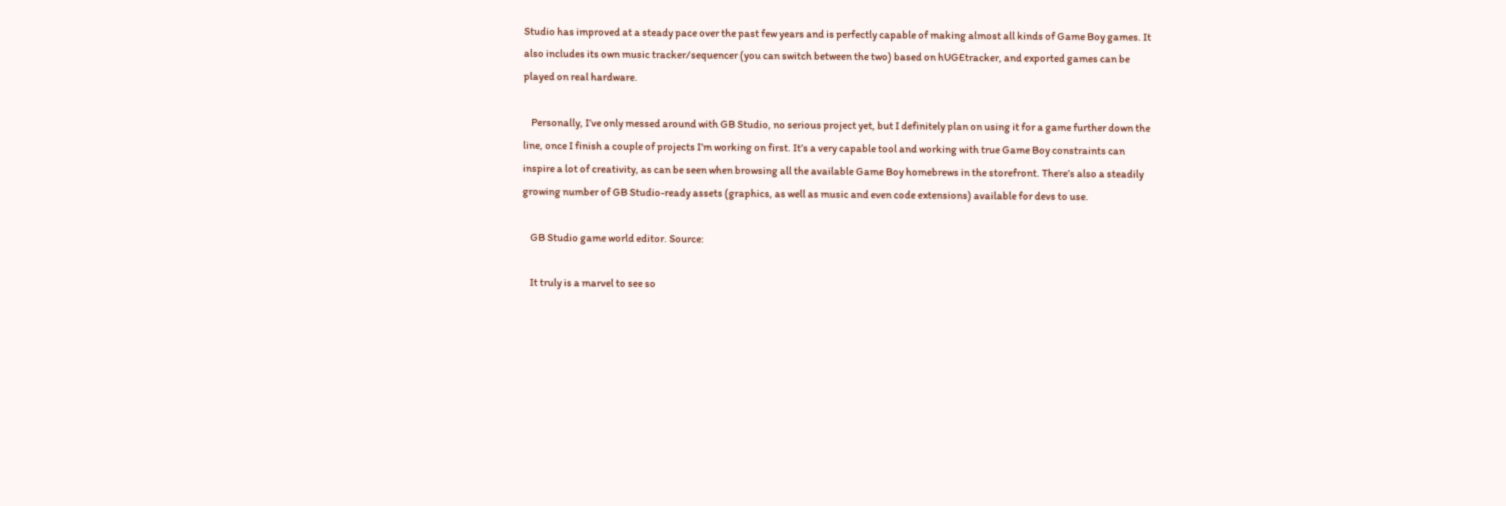Studio has improved at a steady pace over the past few years and is perfectly capable of making almost all kinds of Game Boy games. It also includes its own music tracker/sequencer (you can switch between the two) based on hUGEtracker, and exported games can be played on real hardware.

    Personally, I’ve only messed around with GB Studio, no serious project yet, but I definitely plan on using it for a game further down the line, once I finish a couple of projects I’m working on first. It’s a very capable tool and working with true Game Boy constraints can inspire a lot of creativity, as can be seen when browsing all the available Game Boy homebrews in the storefront. There’s also a steadily growing number of GB Studio-ready assets (graphics, as well as music and even code extensions) available for devs to use.

    GB Studio game world editor. Source:

    It truly is a marvel to see so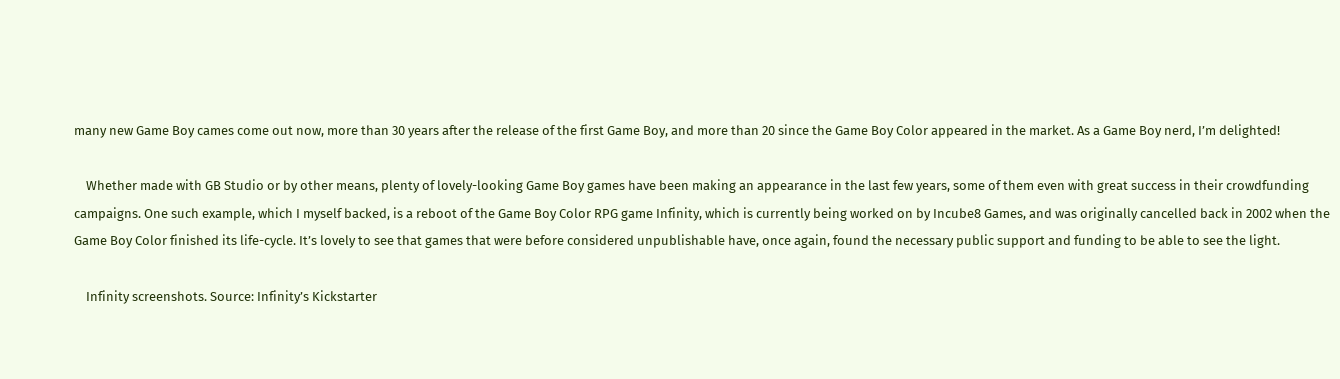many new Game Boy cames come out now, more than 30 years after the release of the first Game Boy, and more than 20 since the Game Boy Color appeared in the market. As a Game Boy nerd, I’m delighted!

    Whether made with GB Studio or by other means, plenty of lovely-looking Game Boy games have been making an appearance in the last few years, some of them even with great success in their crowdfunding campaigns. One such example, which I myself backed, is a reboot of the Game Boy Color RPG game Infinity, which is currently being worked on by Incube8 Games, and was originally cancelled back in 2002 when the Game Boy Color finished its life-cycle. It’s lovely to see that games that were before considered unpublishable have, once again, found the necessary public support and funding to be able to see the light.

    Infinity screenshots. Source: Infinity’s Kickstarter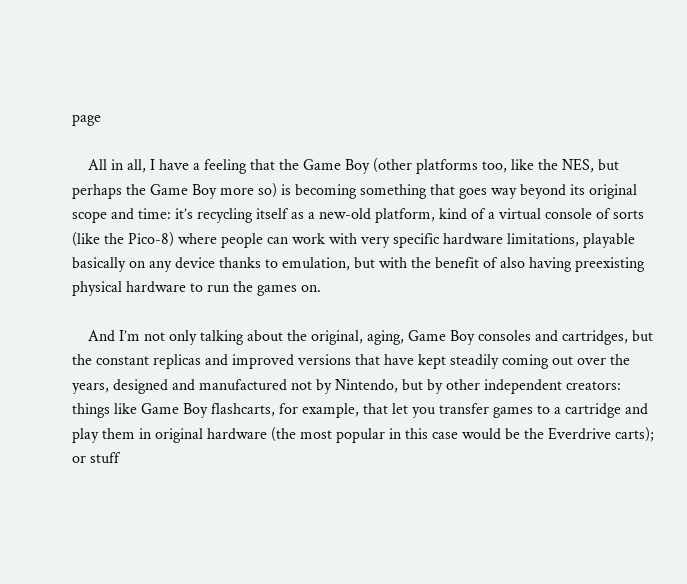page

    All in all, I have a feeling that the Game Boy (other platforms too, like the NES, but perhaps the Game Boy more so) is becoming something that goes way beyond its original scope and time: it’s recycling itself as a new-old platform, kind of a virtual console of sorts (like the Pico-8) where people can work with very specific hardware limitations, playable basically on any device thanks to emulation, but with the benefit of also having preexisting physical hardware to run the games on.

    And I’m not only talking about the original, aging, Game Boy consoles and cartridges, but the constant replicas and improved versions that have kept steadily coming out over the years, designed and manufactured not by Nintendo, but by other independent creators: things like Game Boy flashcarts, for example, that let you transfer games to a cartridge and play them in original hardware (the most popular in this case would be the Everdrive carts); or stuff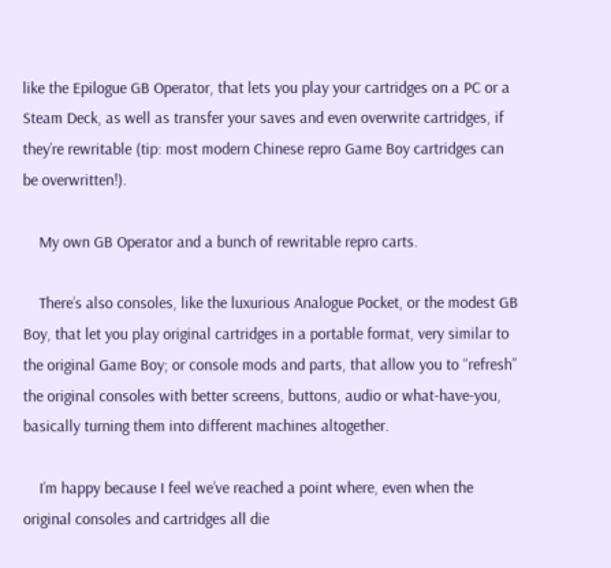like the Epilogue GB Operator, that lets you play your cartridges on a PC or a Steam Deck, as well as transfer your saves and even overwrite cartridges, if they’re rewritable (tip: most modern Chinese repro Game Boy cartridges can be overwritten!).

    My own GB Operator and a bunch of rewritable repro carts.

    There’s also consoles, like the luxurious Analogue Pocket, or the modest GB Boy, that let you play original cartridges in a portable format, very similar to the original Game Boy; or console mods and parts, that allow you to “refresh” the original consoles with better screens, buttons, audio or what-have-you, basically turning them into different machines altogether.

    I’m happy because I feel we’ve reached a point where, even when the original consoles and cartridges all die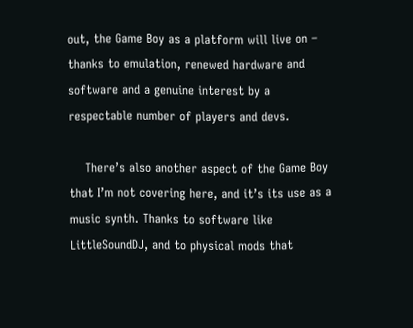out, the Game Boy as a platform will live on – thanks to emulation, renewed hardware and software and a genuine interest by a respectable number of players and devs.

    There’s also another aspect of the Game Boy that I’m not covering here, and it’s its use as a music synth. Thanks to software like LittleSoundDJ, and to physical mods that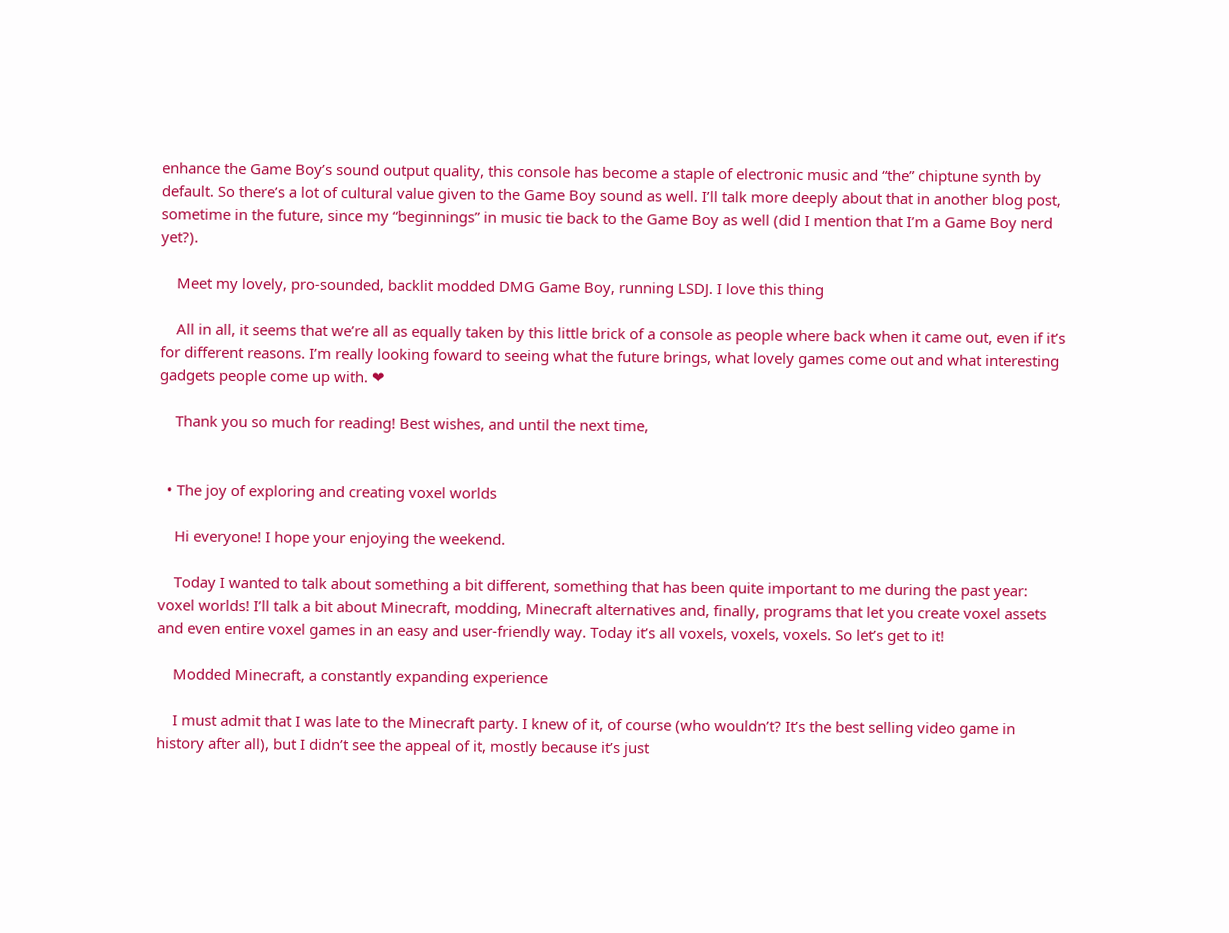enhance the Game Boy’s sound output quality, this console has become a staple of electronic music and “the” chiptune synth by default. So there’s a lot of cultural value given to the Game Boy sound as well. I’ll talk more deeply about that in another blog post, sometime in the future, since my “beginnings” in music tie back to the Game Boy as well (did I mention that I’m a Game Boy nerd yet?).

    Meet my lovely, pro-sounded, backlit modded DMG Game Boy, running LSDJ. I love this thing

    All in all, it seems that we’re all as equally taken by this little brick of a console as people where back when it came out, even if it’s for different reasons. I’m really looking foward to seeing what the future brings, what lovely games come out and what interesting gadgets people come up with. ❤

    Thank you so much for reading! Best wishes, and until the next time,


  • The joy of exploring and creating voxel worlds

    Hi everyone! I hope your enjoying the weekend.

    Today I wanted to talk about something a bit different, something that has been quite important to me during the past year: voxel worlds! I’ll talk a bit about Minecraft, modding, Minecraft alternatives and, finally, programs that let you create voxel assets and even entire voxel games in an easy and user-friendly way. Today it’s all voxels, voxels, voxels. So let’s get to it!

    Modded Minecraft, a constantly expanding experience

    I must admit that I was late to the Minecraft party. I knew of it, of course (who wouldn’t? It’s the best selling video game in history after all), but I didn’t see the appeal of it, mostly because it’s just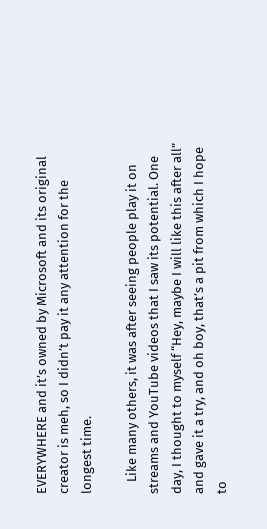EVERYWHERE and it’s owned by Microsoft and its original creator is meh, so I didn’t pay it any attention for the longest time.

    Like many others, it was after seeing people play it on streams and YouTube videos that I saw its potential. One day, I thought to myself “Hey, maybe I will like this after all” and gave it a try, and oh boy, that’s a pit from which I hope to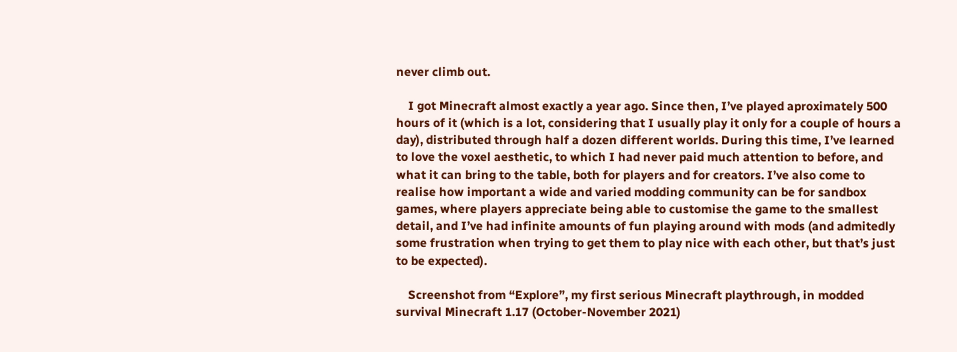never climb out.

    I got Minecraft almost exactly a year ago. Since then, I’ve played aproximately 500 hours of it (which is a lot, considering that I usually play it only for a couple of hours a day), distributed through half a dozen different worlds. During this time, I’ve learned to love the voxel aesthetic, to which I had never paid much attention to before, and what it can bring to the table, both for players and for creators. I’ve also come to realise how important a wide and varied modding community can be for sandbox games, where players appreciate being able to customise the game to the smallest detail, and I’ve had infinite amounts of fun playing around with mods (and admitedly some frustration when trying to get them to play nice with each other, but that’s just to be expected).

    Screenshot from “Explore”, my first serious Minecraft playthrough, in modded survival Minecraft 1.17 (October-November 2021)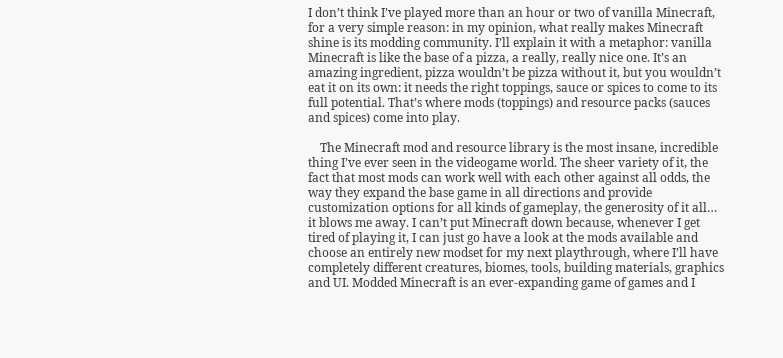I don’t think I’ve played more than an hour or two of vanilla Minecraft, for a very simple reason: in my opinion, what really makes Minecraft shine is its modding community. I’ll explain it with a metaphor: vanilla Minecraft is like the base of a pizza, a really, really nice one. It’s an amazing ingredient, pizza wouldn’t be pizza without it, but you wouldn’t eat it on its own: it needs the right toppings, sauce or spices to come to its full potential. That’s where mods (toppings) and resource packs (sauces and spices) come into play.

    The Minecraft mod and resource library is the most insane, incredible thing I’ve ever seen in the videogame world. The sheer variety of it, the fact that most mods can work well with each other against all odds, the way they expand the base game in all directions and provide customization options for all kinds of gameplay, the generosity of it all… it blows me away. I can’t put Minecraft down because, whenever I get tired of playing it, I can just go have a look at the mods available and choose an entirely new modset for my next playthrough, where I’ll have completely different creatures, biomes, tools, building materials, graphics and UI. Modded Minecraft is an ever-expanding game of games and I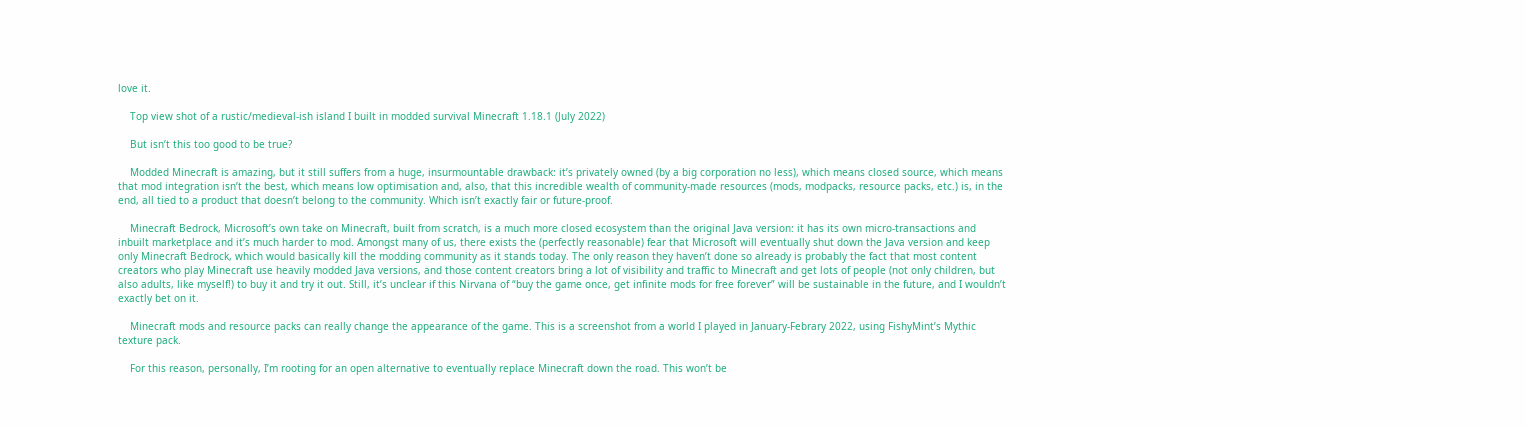love it.

    Top view shot of a rustic/medieval-ish island I built in modded survival Minecraft 1.18.1 (July 2022)

    But isn’t this too good to be true?

    Modded Minecraft is amazing, but it still suffers from a huge, insurmountable drawback: it’s privately owned (by a big corporation no less), which means closed source, which means that mod integration isn’t the best, which means low optimisation and, also, that this incredible wealth of community-made resources (mods, modpacks, resource packs, etc.) is, in the end, all tied to a product that doesn’t belong to the community. Which isn’t exactly fair or future-proof.

    Minecraft Bedrock, Microsoft’s own take on Minecraft, built from scratch, is a much more closed ecosystem than the original Java version: it has its own micro-transactions and inbuilt marketplace and it’s much harder to mod. Amongst many of us, there exists the (perfectly reasonable) fear that Microsoft will eventually shut down the Java version and keep only Minecraft Bedrock, which would basically kill the modding community as it stands today. The only reason they haven’t done so already is probably the fact that most content creators who play Minecraft use heavily modded Java versions, and those content creators bring a lot of visibility and traffic to Minecraft and get lots of people (not only children, but also adults, like myself!) to buy it and try it out. Still, it’s unclear if this Nirvana of “buy the game once, get infinite mods for free forever” will be sustainable in the future, and I wouldn’t exactly bet on it.

    Minecraft mods and resource packs can really change the appearance of the game. This is a screenshot from a world I played in January-Febrary 2022, using FishyMint’s Mythic texture pack.

    For this reason, personally, I’m rooting for an open alternative to eventually replace Minecraft down the road. This won’t be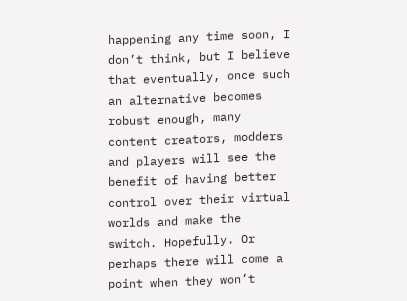happening any time soon, I don’t think, but I believe that eventually, once such an alternative becomes robust enough, many content creators, modders and players will see the benefit of having better control over their virtual worlds and make the switch. Hopefully. Or perhaps there will come a point when they won’t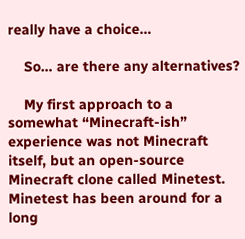really have a choice…

    So… are there any alternatives?

    My first approach to a somewhat “Minecraft-ish” experience was not Minecraft itself, but an open-source Minecraft clone called Minetest. Minetest has been around for a long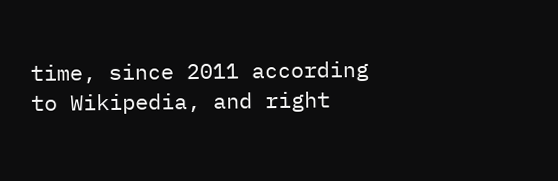time, since 2011 according to Wikipedia, and right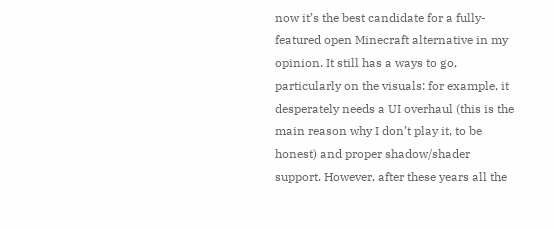now it’s the best candidate for a fully-featured open Minecraft alternative in my opinion. It still has a ways to go, particularly on the visuals: for example, it desperately needs a UI overhaul (this is the main reason why I don’t play it, to be honest) and proper shadow/shader support. However, after these years all the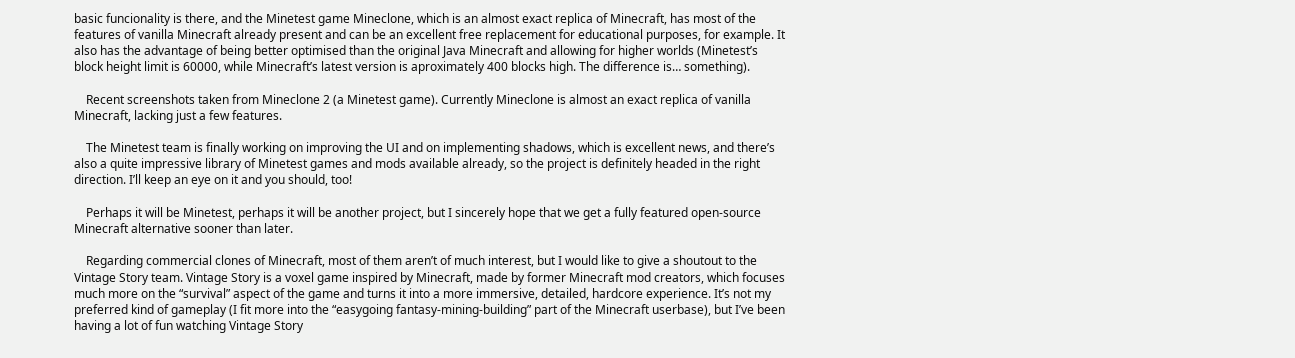basic funcionality is there, and the Minetest game Mineclone, which is an almost exact replica of Minecraft, has most of the features of vanilla Minecraft already present and can be an excellent free replacement for educational purposes, for example. It also has the advantage of being better optimised than the original Java Minecraft and allowing for higher worlds (Minetest’s block height limit is 60000, while Minecraft’s latest version is aproximately 400 blocks high. The difference is… something).

    Recent screenshots taken from Mineclone 2 (a Minetest game). Currently Mineclone is almost an exact replica of vanilla Minecraft, lacking just a few features.

    The Minetest team is finally working on improving the UI and on implementing shadows, which is excellent news, and there’s also a quite impressive library of Minetest games and mods available already, so the project is definitely headed in the right direction. I’ll keep an eye on it and you should, too!

    Perhaps it will be Minetest, perhaps it will be another project, but I sincerely hope that we get a fully featured open-source Minecraft alternative sooner than later.

    Regarding commercial clones of Minecraft, most of them aren’t of much interest, but I would like to give a shoutout to the Vintage Story team. Vintage Story is a voxel game inspired by Minecraft, made by former Minecraft mod creators, which focuses much more on the “survival” aspect of the game and turns it into a more immersive, detailed, hardcore experience. It’s not my preferred kind of gameplay (I fit more into the “easygoing fantasy-mining-building” part of the Minecraft userbase), but I’ve been having a lot of fun watching Vintage Story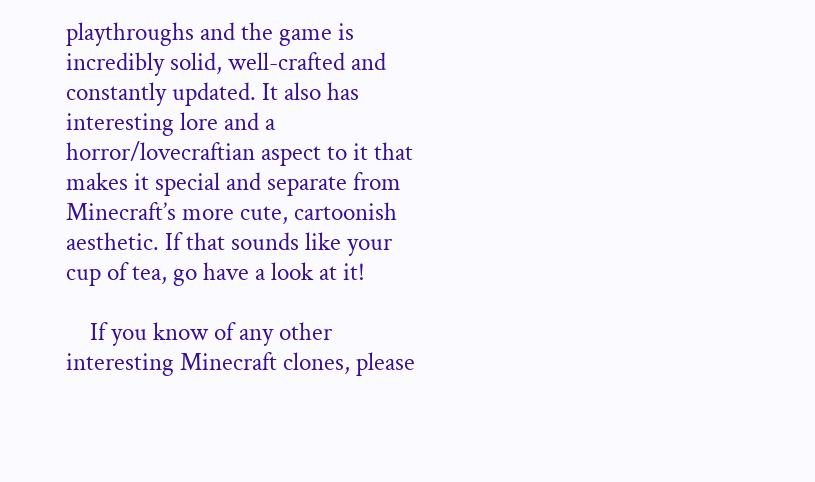playthroughs and the game is incredibly solid, well-crafted and constantly updated. It also has interesting lore and a horror/lovecraftian aspect to it that makes it special and separate from Minecraft’s more cute, cartoonish aesthetic. If that sounds like your cup of tea, go have a look at it!

    If you know of any other interesting Minecraft clones, please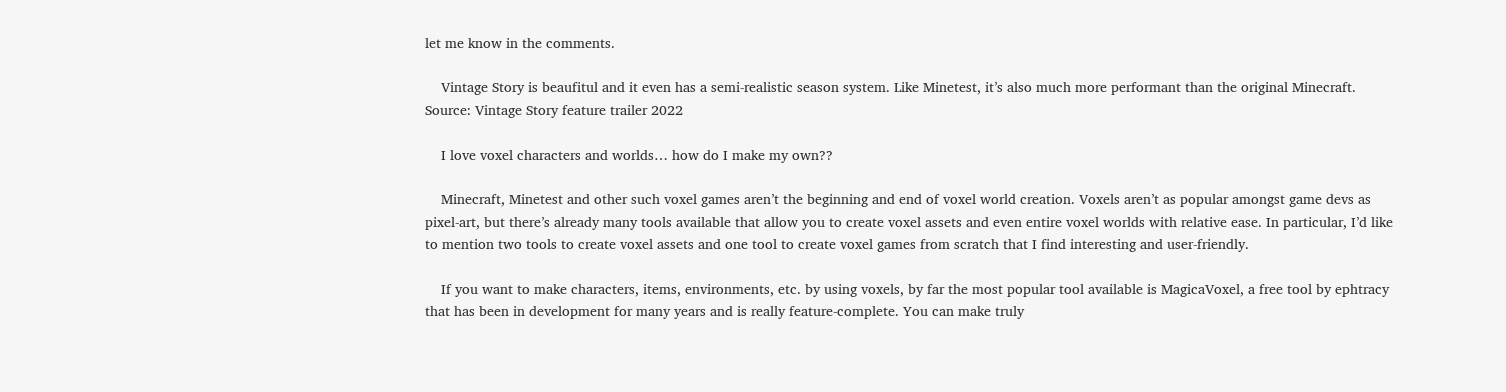let me know in the comments.

    Vintage Story is beaufitul and it even has a semi-realistic season system. Like Minetest, it’s also much more performant than the original Minecraft. Source: Vintage Story feature trailer 2022

    I love voxel characters and worlds… how do I make my own??

    Minecraft, Minetest and other such voxel games aren’t the beginning and end of voxel world creation. Voxels aren’t as popular amongst game devs as pixel-art, but there’s already many tools available that allow you to create voxel assets and even entire voxel worlds with relative ease. In particular, I’d like to mention two tools to create voxel assets and one tool to create voxel games from scratch that I find interesting and user-friendly.

    If you want to make characters, items, environments, etc. by using voxels, by far the most popular tool available is MagicaVoxel, a free tool by ephtracy that has been in development for many years and is really feature-complete. You can make truly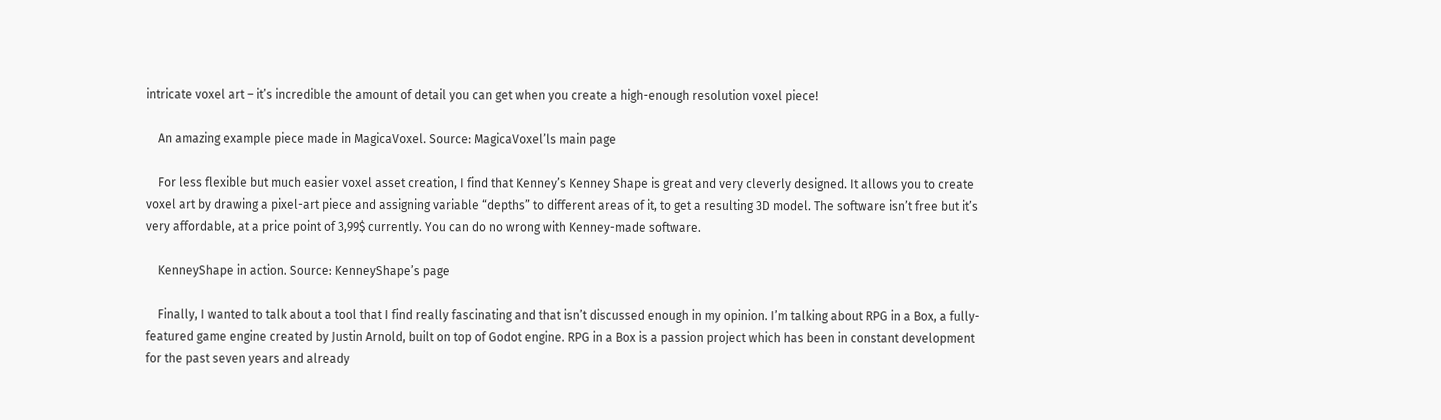intricate voxel art – it’s incredible the amount of detail you can get when you create a high-enough resolution voxel piece!

    An amazing example piece made in MagicaVoxel. Source: MagicaVoxel’ls main page

    For less flexible but much easier voxel asset creation, I find that Kenney’s Kenney Shape is great and very cleverly designed. It allows you to create voxel art by drawing a pixel-art piece and assigning variable “depths” to different areas of it, to get a resulting 3D model. The software isn’t free but it’s very affordable, at a price point of 3,99$ currently. You can do no wrong with Kenney-made software.

    KenneyShape in action. Source: KenneyShape’s page

    Finally, I wanted to talk about a tool that I find really fascinating and that isn’t discussed enough in my opinion. I’m talking about RPG in a Box, a fully-featured game engine created by Justin Arnold, built on top of Godot engine. RPG in a Box is a passion project which has been in constant development for the past seven years and already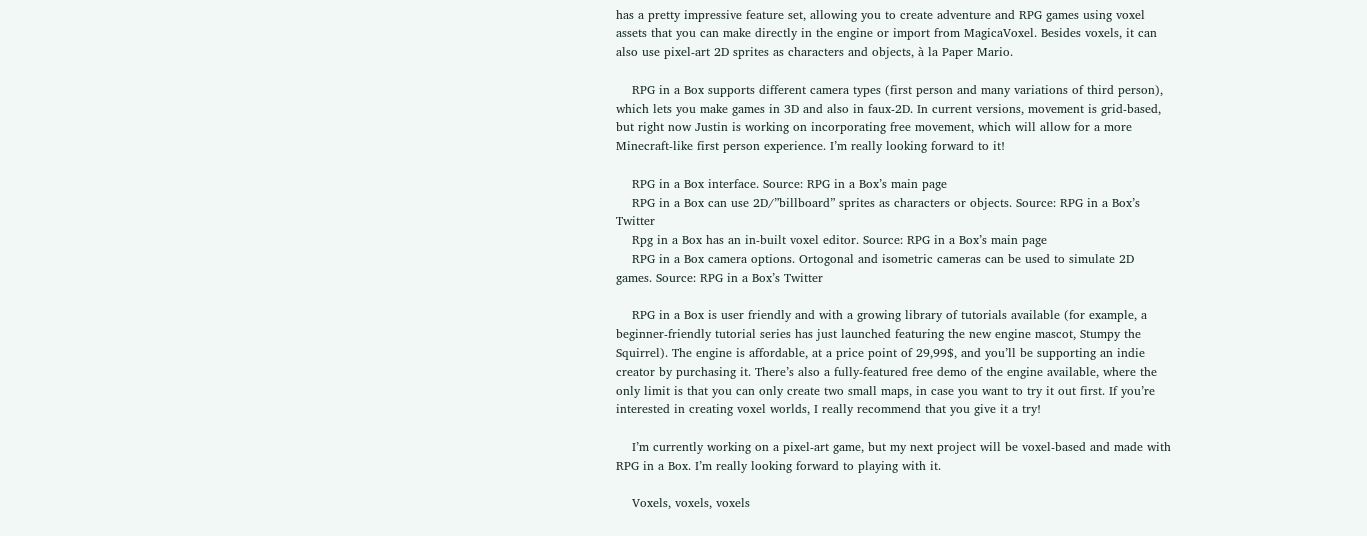has a pretty impressive feature set, allowing you to create adventure and RPG games using voxel assets that you can make directly in the engine or import from MagicaVoxel. Besides voxels, it can also use pixel-art 2D sprites as characters and objects, à la Paper Mario.

    RPG in a Box supports different camera types (first person and many variations of third person), which lets you make games in 3D and also in faux-2D. In current versions, movement is grid-based, but right now Justin is working on incorporating free movement, which will allow for a more Minecraft-like first person experience. I’m really looking forward to it!

    RPG in a Box interface. Source: RPG in a Box’s main page
    RPG in a Box can use 2D/”billboard” sprites as characters or objects. Source: RPG in a Box’s Twitter
    Rpg in a Box has an in-built voxel editor. Source: RPG in a Box’s main page
    RPG in a Box camera options. Ortogonal and isometric cameras can be used to simulate 2D games. Source: RPG in a Box’s Twitter

    RPG in a Box is user friendly and with a growing library of tutorials available (for example, a beginner-friendly tutorial series has just launched featuring the new engine mascot, Stumpy the Squirrel). The engine is affordable, at a price point of 29,99$, and you’ll be supporting an indie creator by purchasing it. There’s also a fully-featured free demo of the engine available, where the only limit is that you can only create two small maps, in case you want to try it out first. If you’re interested in creating voxel worlds, I really recommend that you give it a try!

    I’m currently working on a pixel-art game, but my next project will be voxel-based and made with RPG in a Box. I’m really looking forward to playing with it.

    Voxels, voxels, voxels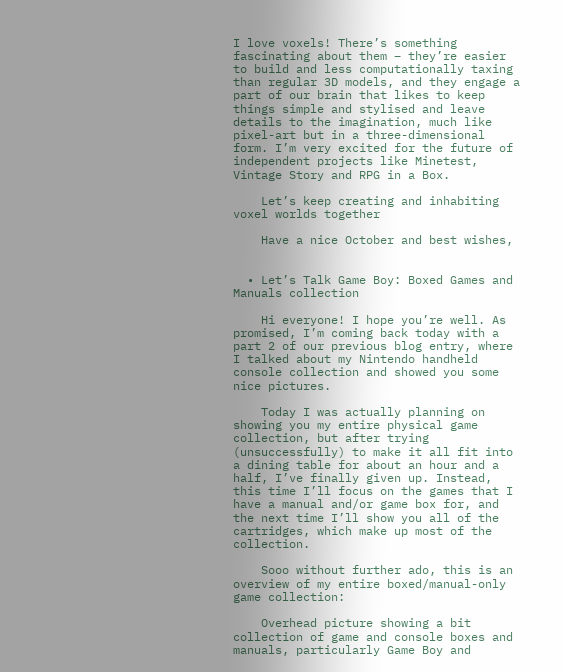I love voxels! There’s something fascinating about them – they’re easier to build and less computationally taxing than regular 3D models, and they engage a part of our brain that likes to keep things simple and stylised and leave details to the imagination, much like pixel-art but in a three-dimensional form. I’m very excited for the future of independent projects like Minetest, Vintage Story and RPG in a Box.

    Let’s keep creating and inhabiting voxel worlds together

    Have a nice October and best wishes,


  • Let’s Talk Game Boy: Boxed Games and Manuals collection

    Hi everyone! I hope you’re well. As promised, I’m coming back today with a part 2 of our previous blog entry, where I talked about my Nintendo handheld console collection and showed you some nice pictures.

    Today I was actually planning on showing you my entire physical game collection, but after trying (unsuccessfully) to make it all fit into a dining table for about an hour and a half, I’ve finally given up. Instead, this time I’ll focus on the games that I have a manual and/or game box for, and the next time I’ll show you all of the cartridges, which make up most of the collection.

    Sooo without further ado, this is an overview of my entire boxed/manual-only game collection:

    Overhead picture showing a bit collection of game and console boxes and manuals, particularly Game Boy and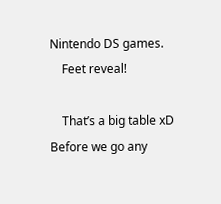Nintendo DS games.
    Feet reveal!

    That’s a big table xD Before we go any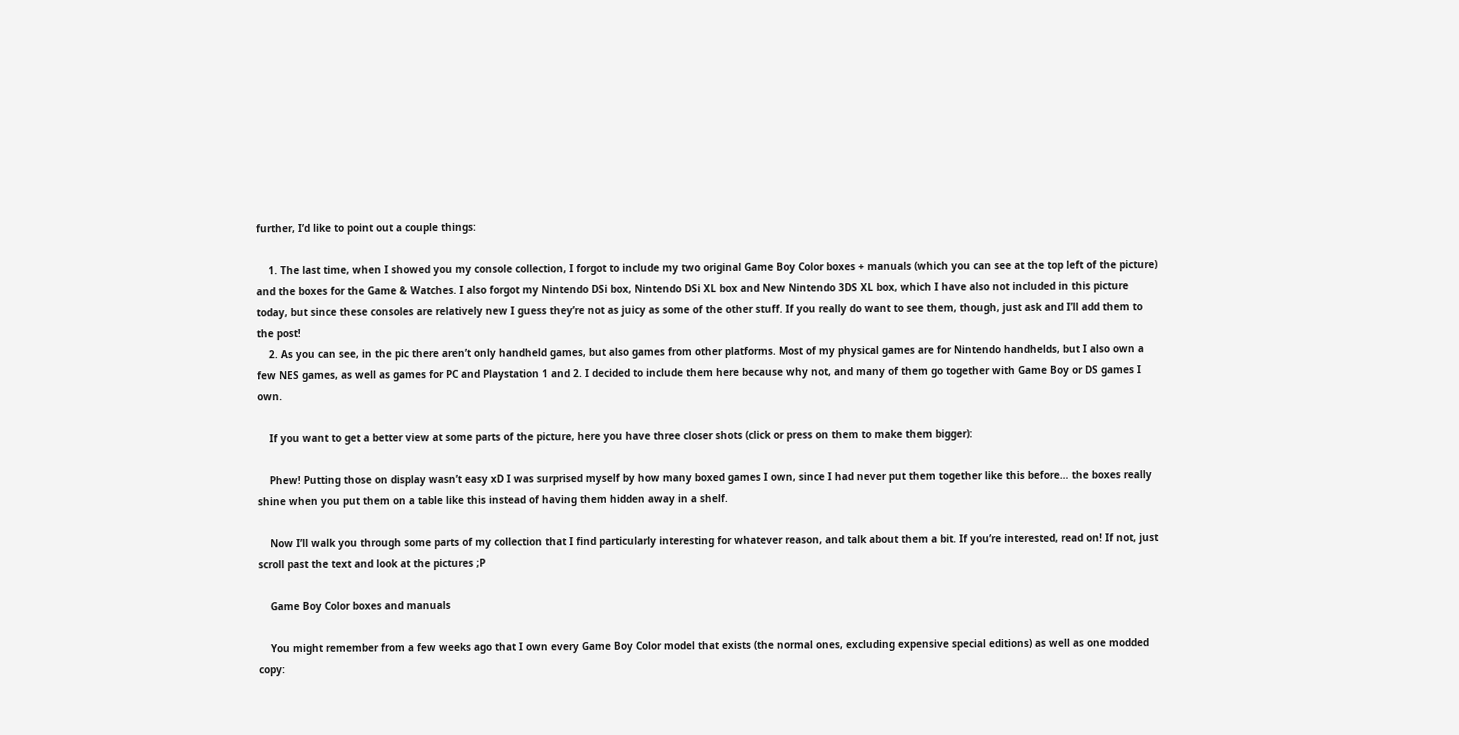further, I’d like to point out a couple things:

    1. The last time, when I showed you my console collection, I forgot to include my two original Game Boy Color boxes + manuals (which you can see at the top left of the picture) and the boxes for the Game & Watches. I also forgot my Nintendo DSi box, Nintendo DSi XL box and New Nintendo 3DS XL box, which I have also not included in this picture today, but since these consoles are relatively new I guess they’re not as juicy as some of the other stuff. If you really do want to see them, though, just ask and I’ll add them to the post!
    2. As you can see, in the pic there aren’t only handheld games, but also games from other platforms. Most of my physical games are for Nintendo handhelds, but I also own a few NES games, as well as games for PC and Playstation 1 and 2. I decided to include them here because why not, and many of them go together with Game Boy or DS games I own.

    If you want to get a better view at some parts of the picture, here you have three closer shots (click or press on them to make them bigger):

    Phew! Putting those on display wasn’t easy xD I was surprised myself by how many boxed games I own, since I had never put them together like this before… the boxes really shine when you put them on a table like this instead of having them hidden away in a shelf.

    Now I’ll walk you through some parts of my collection that I find particularly interesting for whatever reason, and talk about them a bit. If you’re interested, read on! If not, just scroll past the text and look at the pictures ;P

    Game Boy Color boxes and manuals

    You might remember from a few weeks ago that I own every Game Boy Color model that exists (the normal ones, excluding expensive special editions) as well as one modded copy: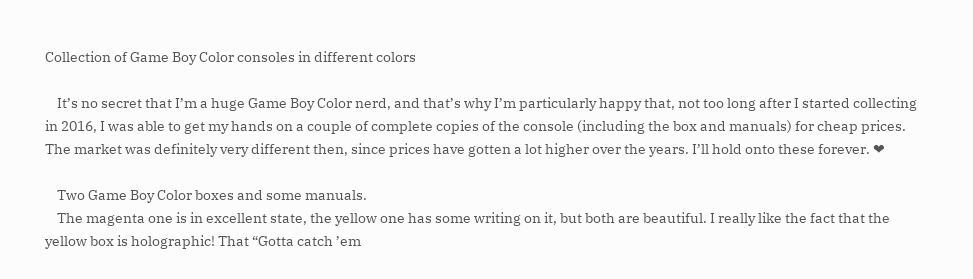Collection of Game Boy Color consoles in different colors

    It’s no secret that I’m a huge Game Boy Color nerd, and that’s why I’m particularly happy that, not too long after I started collecting in 2016, I was able to get my hands on a couple of complete copies of the console (including the box and manuals) for cheap prices. The market was definitely very different then, since prices have gotten a lot higher over the years. I’ll hold onto these forever. ❤

    Two Game Boy Color boxes and some manuals.
    The magenta one is in excellent state, the yellow one has some writing on it, but both are beautiful. I really like the fact that the yellow box is holographic! That “Gotta catch ’em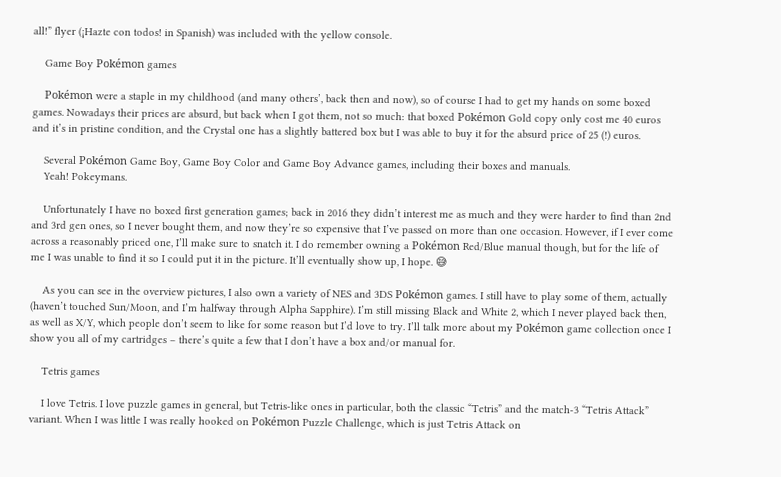all!” flyer (¡Hazte con todos! in Spanish) was included with the yellow console.

    Game Boy Pokémon games

    Pokémon were a staple in my childhood (and many others’, back then and now), so of course I had to get my hands on some boxed games. Nowadays their prices are absurd, but back when I got them, not so much: that boxed Pokémon Gold copy only cost me 40 euros and it’s in pristine condition, and the Crystal one has a slightly battered box but I was able to buy it for the absurd price of 25 (!) euros.

    Several Pokémon Game Boy, Game Boy Color and Game Boy Advance games, including their boxes and manuals.
    Yeah! Pokeymans.

    Unfortunately I have no boxed first generation games; back in 2016 they didn’t interest me as much and they were harder to find than 2nd and 3rd gen ones, so I never bought them, and now they’re so expensive that I’ve passed on more than one occasion. However, if I ever come across a reasonably priced one, I’ll make sure to snatch it. I do remember owning a Pokémon Red/Blue manual though, but for the life of me I was unable to find it so I could put it in the picture. It’ll eventually show up, I hope. 😅

    As you can see in the overview pictures, I also own a variety of NES and 3DS Pokémon games. I still have to play some of them, actually (haven’t touched Sun/Moon, and I’m halfway through Alpha Sapphire). I’m still missing Black and White 2, which I never played back then, as well as X/Y, which people don’t seem to like for some reason but I’d love to try. I’ll talk more about my Pokémon game collection once I show you all of my cartridges – there’s quite a few that I don’t have a box and/or manual for.

    Tetris games

    I love Tetris. I love puzzle games in general, but Tetris-like ones in particular, both the classic “Tetris” and the match-3 “Tetris Attack” variant. When I was little I was really hooked on Pokémon Puzzle Challenge, which is just Tetris Attack on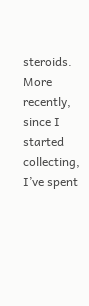steroids. More recently, since I started collecting, I’ve spent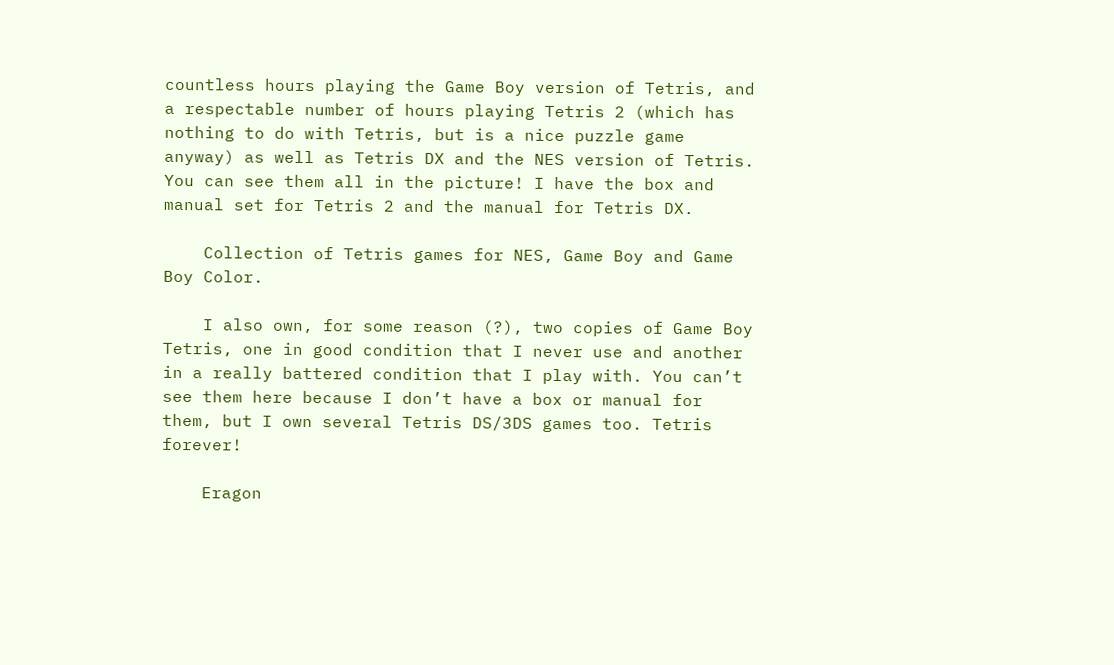countless hours playing the Game Boy version of Tetris, and a respectable number of hours playing Tetris 2 (which has nothing to do with Tetris, but is a nice puzzle game anyway) as well as Tetris DX and the NES version of Tetris. You can see them all in the picture! I have the box and manual set for Tetris 2 and the manual for Tetris DX.

    Collection of Tetris games for NES, Game Boy and Game Boy Color.

    I also own, for some reason (?), two copies of Game Boy Tetris, one in good condition that I never use and another in a really battered condition that I play with. You can’t see them here because I don’t have a box or manual for them, but I own several Tetris DS/3DS games too. Tetris forever!

    Eragon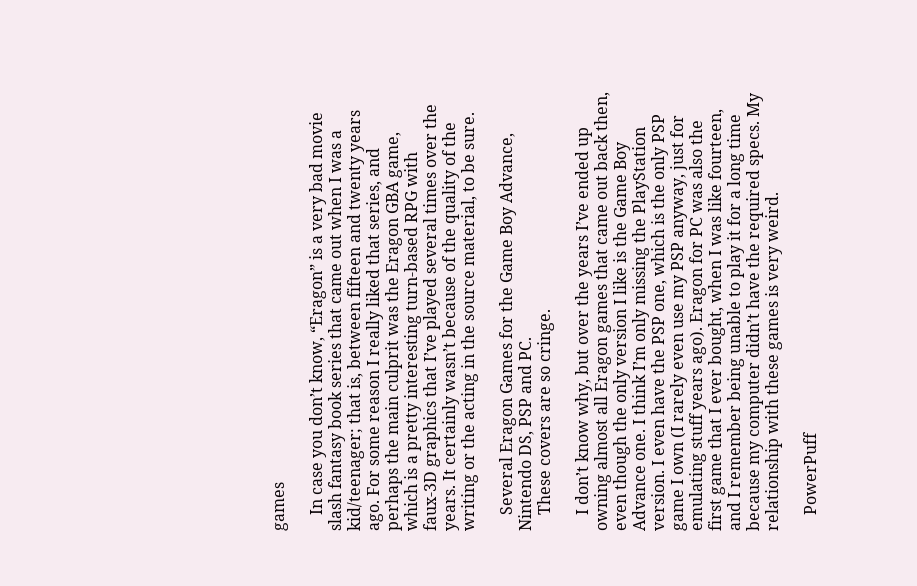games

    In case you don’t know, “Eragon” is a very bad movie slash fantasy book series that came out when I was a kid/teenager; that is, between fifteen and twenty years ago. For some reason I really liked that series, and perhaps the main culprit was the Eragon GBA game, which is a pretty interesting turn-based RPG with faux-3D graphics that I’ve played several times over the years. It certainly wasn’t because of the quality of the writing or the acting in the source material, to be sure.

    Several Eragon Games for the Game Boy Advance, Nintendo DS, PSP and PC.
    These covers are so cringe.

    I don’t know why, but over the years I’ve ended up owning almost all Eragon games that came out back then, even though the only version I like is the Game Boy Advance one. I think I’m only missing the PlayStation version. I even have the PSP one, which is the only PSP game I own (I rarely even use my PSP anyway, just for emulating stuff years ago). Eragon for PC was also the first game that I ever bought, when I was like fourteen, and I remember being unable to play it for a long time because my computer didn’t have the required specs. My relationship with these games is very weird.

    PowerPuff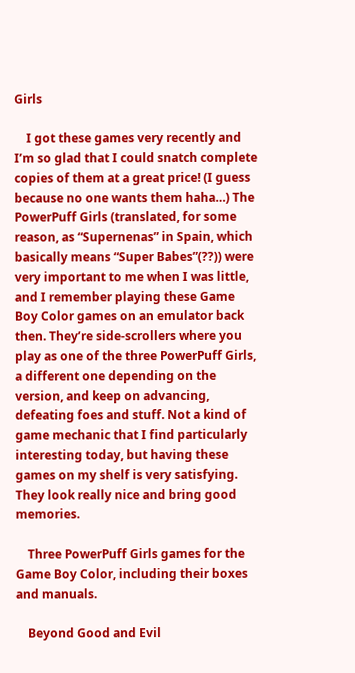Girls

    I got these games very recently and I’m so glad that I could snatch complete copies of them at a great price! (I guess because no one wants them haha…) The PowerPuff Girls (translated, for some reason, as “Supernenas” in Spain, which basically means “Super Babes”(??)) were very important to me when I was little, and I remember playing these Game Boy Color games on an emulator back then. They’re side-scrollers where you play as one of the three PowerPuff Girls, a different one depending on the version, and keep on advancing, defeating foes and stuff. Not a kind of game mechanic that I find particularly interesting today, but having these games on my shelf is very satisfying. They look really nice and bring good memories.

    Three PowerPuff Girls games for the Game Boy Color, including their boxes and manuals.

    Beyond Good and Evil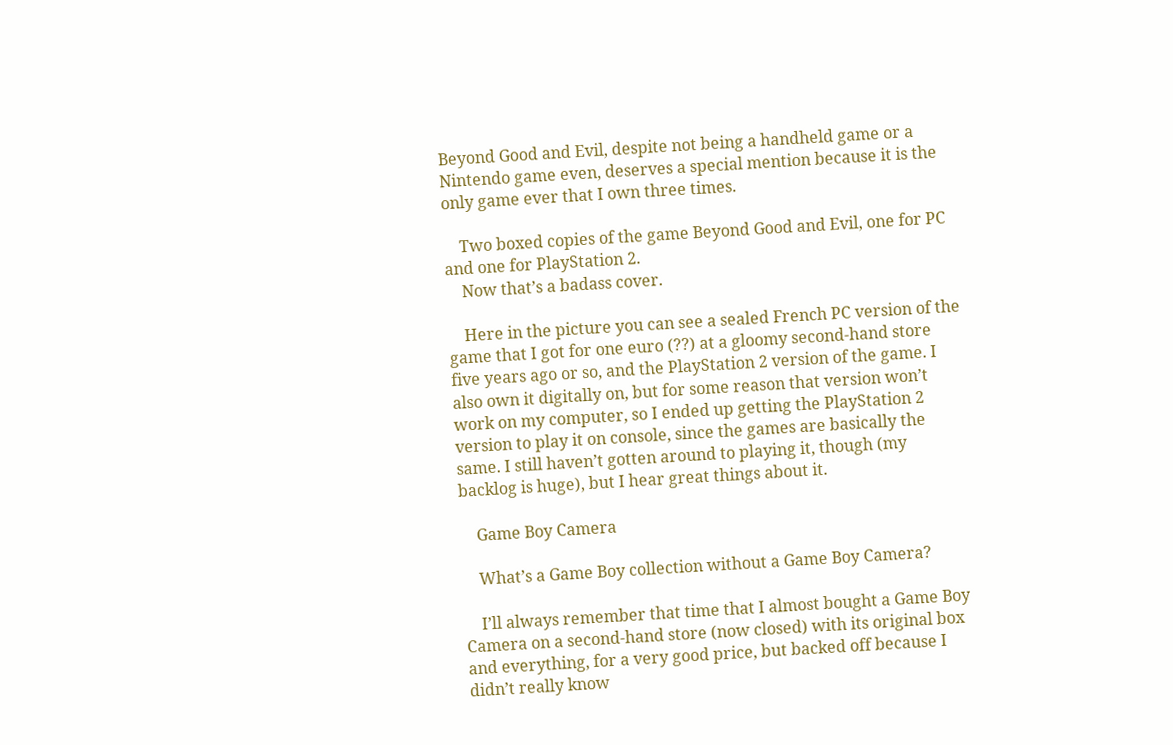Beyond Good and Evil, despite not being a handheld game or a Nintendo game even, deserves a special mention because it is the only game ever that I own three times.

    Two boxed copies of the game Beyond Good and Evil, one for PC and one for PlayStation 2.
    Now that’s a badass cover.

    Here in the picture you can see a sealed French PC version of the game that I got for one euro (??) at a gloomy second-hand store five years ago or so, and the PlayStation 2 version of the game. I also own it digitally on, but for some reason that version won’t work on my computer, so I ended up getting the PlayStation 2 version to play it on console, since the games are basically the same. I still haven’t gotten around to playing it, though (my backlog is huge), but I hear great things about it.

    Game Boy Camera

    What’s a Game Boy collection without a Game Boy Camera?

    I’ll always remember that time that I almost bought a Game Boy Camera on a second-hand store (now closed) with its original box and everything, for a very good price, but backed off because I didn’t really know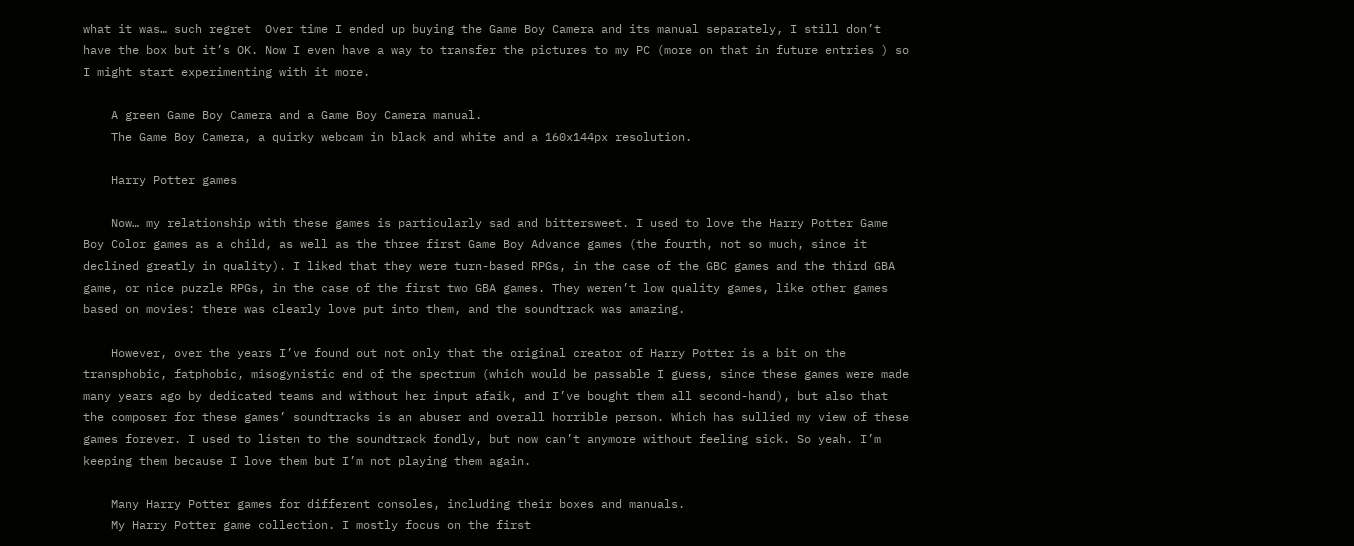what it was… such regret  Over time I ended up buying the Game Boy Camera and its manual separately, I still don’t have the box but it’s OK. Now I even have a way to transfer the pictures to my PC (more on that in future entries ) so I might start experimenting with it more.

    A green Game Boy Camera and a Game Boy Camera manual.
    The Game Boy Camera, a quirky webcam in black and white and a 160x144px resolution.

    Harry Potter games

    Now… my relationship with these games is particularly sad and bittersweet. I used to love the Harry Potter Game Boy Color games as a child, as well as the three first Game Boy Advance games (the fourth, not so much, since it declined greatly in quality). I liked that they were turn-based RPGs, in the case of the GBC games and the third GBA game, or nice puzzle RPGs, in the case of the first two GBA games. They weren’t low quality games, like other games based on movies: there was clearly love put into them, and the soundtrack was amazing.

    However, over the years I’ve found out not only that the original creator of Harry Potter is a bit on the transphobic, fatphobic, misogynistic end of the spectrum (which would be passable I guess, since these games were made many years ago by dedicated teams and without her input afaik, and I’ve bought them all second-hand), but also that the composer for these games’ soundtracks is an abuser and overall horrible person. Which has sullied my view of these games forever. I used to listen to the soundtrack fondly, but now can’t anymore without feeling sick. So yeah. I’m keeping them because I love them but I’m not playing them again.

    Many Harry Potter games for different consoles, including their boxes and manuals.
    My Harry Potter game collection. I mostly focus on the first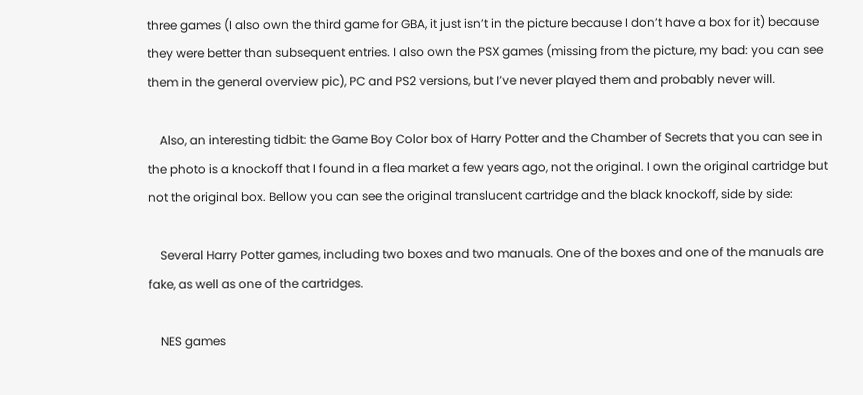three games (I also own the third game for GBA, it just isn’t in the picture because I don’t have a box for it) because they were better than subsequent entries. I also own the PSX games (missing from the picture, my bad: you can see them in the general overview pic), PC and PS2 versions, but I’ve never played them and probably never will.

    Also, an interesting tidbit: the Game Boy Color box of Harry Potter and the Chamber of Secrets that you can see in the photo is a knockoff that I found in a flea market a few years ago, not the original. I own the original cartridge but not the original box. Bellow you can see the original translucent cartridge and the black knockoff, side by side:

    Several Harry Potter games, including two boxes and two manuals. One of the boxes and one of the manuals are fake, as well as one of the cartridges.

    NES games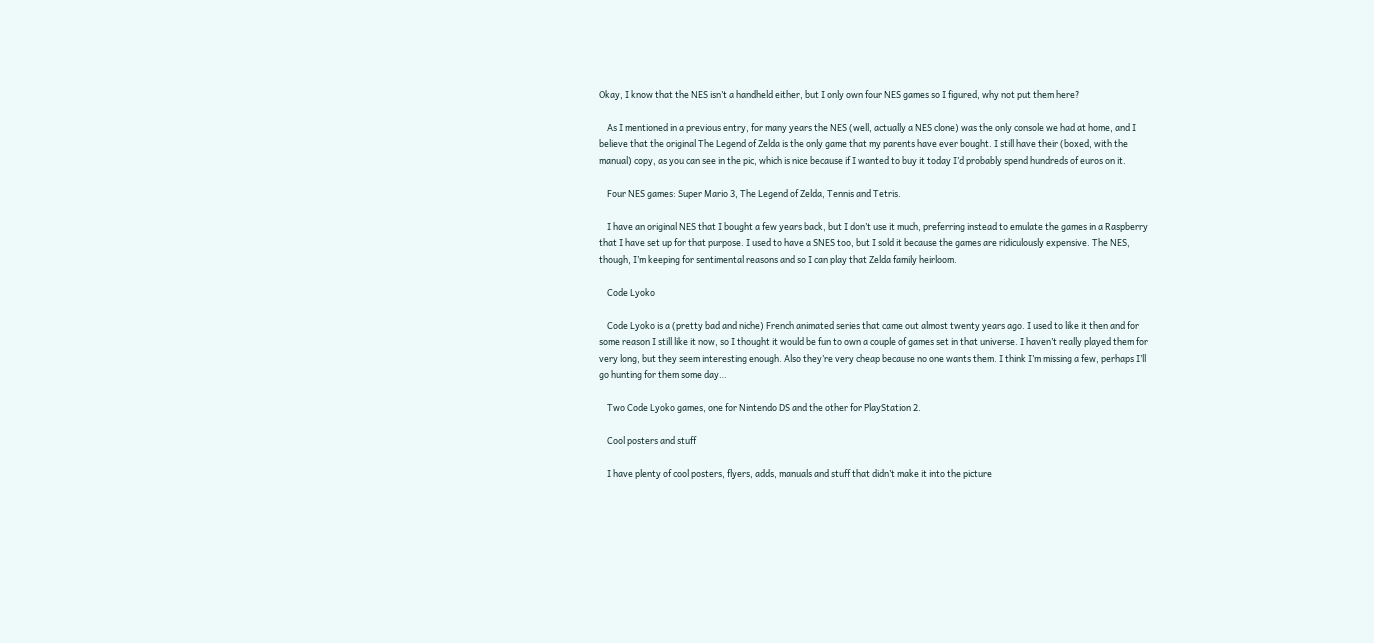Okay, I know that the NES isn’t a handheld either, but I only own four NES games so I figured, why not put them here?

    As I mentioned in a previous entry, for many years the NES (well, actually a NES clone) was the only console we had at home, and I believe that the original The Legend of Zelda is the only game that my parents have ever bought. I still have their (boxed, with the manual) copy, as you can see in the pic, which is nice because if I wanted to buy it today I’d probably spend hundreds of euros on it.

    Four NES games: Super Mario 3, The Legend of Zelda, Tennis and Tetris.

    I have an original NES that I bought a few years back, but I don’t use it much, preferring instead to emulate the games in a Raspberry that I have set up for that purpose. I used to have a SNES too, but I sold it because the games are ridiculously expensive. The NES, though, I’m keeping for sentimental reasons and so I can play that Zelda family heirloom.

    Code Lyoko

    Code Lyoko is a (pretty bad and niche) French animated series that came out almost twenty years ago. I used to like it then and for some reason I still like it now, so I thought it would be fun to own a couple of games set in that universe. I haven’t really played them for very long, but they seem interesting enough. Also they’re very cheap because no one wants them. I think I’m missing a few, perhaps I’ll go hunting for them some day…

    Two Code Lyoko games, one for Nintendo DS and the other for PlayStation 2.

    Cool posters and stuff

    I have plenty of cool posters, flyers, adds, manuals and stuff that didn’t make it into the picture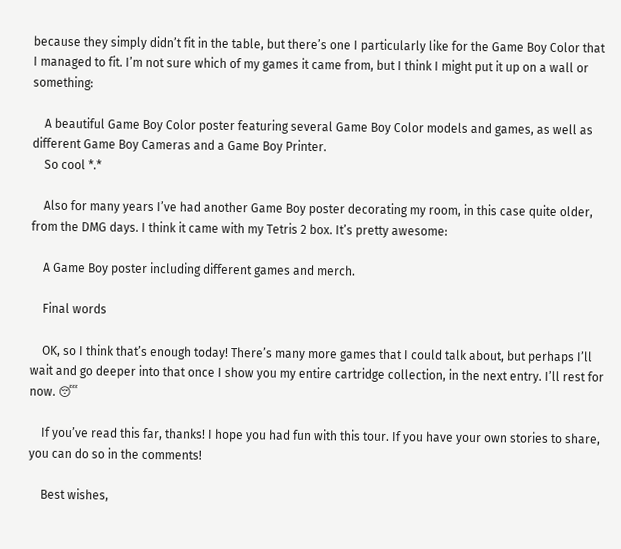because they simply didn’t fit in the table, but there’s one I particularly like for the Game Boy Color that I managed to fit. I’m not sure which of my games it came from, but I think I might put it up on a wall or something:

    A beautiful Game Boy Color poster featuring several Game Boy Color models and games, as well as different Game Boy Cameras and a Game Boy Printer.
    So cool *.*

    Also for many years I’ve had another Game Boy poster decorating my room, in this case quite older, from the DMG days. I think it came with my Tetris 2 box. It’s pretty awesome:

    A Game Boy poster including different games and merch.

    Final words

    OK, so I think that’s enough today! There’s many more games that I could talk about, but perhaps I’ll wait and go deeper into that once I show you my entire cartridge collection, in the next entry. I’ll rest for now. 😴

    If you’ve read this far, thanks! I hope you had fun with this tour. If you have your own stories to share, you can do so in the comments!

    Best wishes,